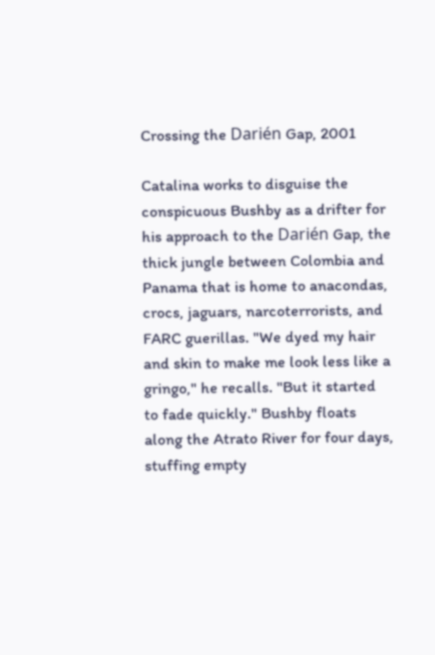Crossing the Darién Gap, 2001

Catalina works to disguise the conspicuous Bushby as a drifter for his approach to the Darién Gap, the thick jungle between Colombia and Panama that is home to anacondas, crocs, jaguars, narcoterrorists, and FARC guerillas. "We dyed my hair and skin to make me look less like a gringo," he recalls. "But it started to fade quickly." Bushby floats along the Atrato River for four days, stuffing empty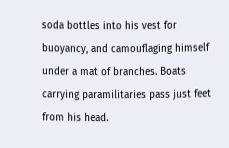soda bottles into his vest for buoyancy, and camouflaging himself under a mat of branches. Boats carrying paramilitaries pass just feet from his head.